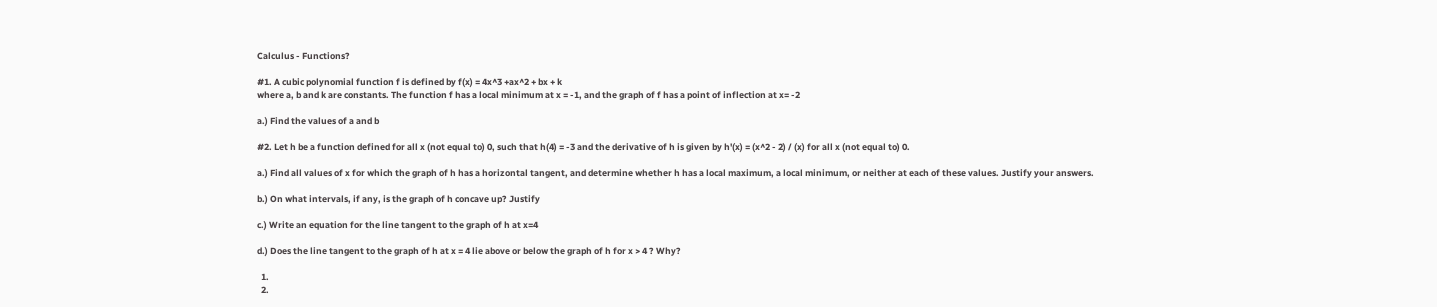Calculus - Functions?

#1. A cubic polynomial function f is defined by f(x) = 4x^3 +ax^2 + bx + k
where a, b and k are constants. The function f has a local minimum at x = -1, and the graph of f has a point of inflection at x= -2

a.) Find the values of a and b

#2. Let h be a function defined for all x (not equal to) 0, such that h(4) = -3 and the derivative of h is given by h'(x) = (x^2 - 2) / (x) for all x (not equal to) 0.

a.) Find all values of x for which the graph of h has a horizontal tangent, and determine whether h has a local maximum, a local minimum, or neither at each of these values. Justify your answers.

b.) On what intervals, if any, is the graph of h concave up? Justify

c.) Write an equation for the line tangent to the graph of h at x=4

d.) Does the line tangent to the graph of h at x = 4 lie above or below the graph of h for x > 4 ? Why?

  1.
  2.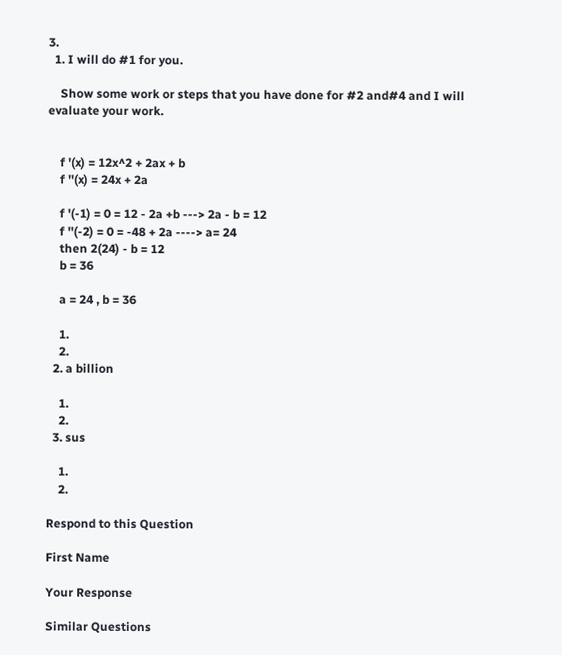3.
  1. I will do #1 for you.

    Show some work or steps that you have done for #2 and#4 and I will evaluate your work.


    f '(x) = 12x^2 + 2ax + b
    f ''(x) = 24x + 2a

    f '(-1) = 0 = 12 - 2a +b ---> 2a - b = 12
    f ''(-2) = 0 = -48 + 2a ----> a= 24
    then 2(24) - b = 12
    b = 36

    a = 24 , b = 36

    1.
    2.
  2. a billion

    1.
    2.
  3. sus

    1.
    2.

Respond to this Question

First Name

Your Response

Similar Questions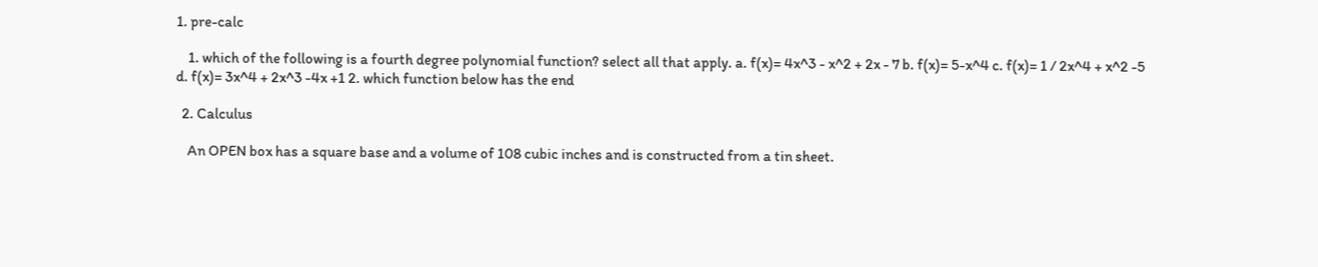1. pre-calc

    1. which of the following is a fourth degree polynomial function? select all that apply. a. f(x)= 4x^3 - x^2 + 2x - 7 b. f(x)= 5-x^4 c. f(x)= 1 / 2x^4 + x^2 -5 d. f(x)= 3x^4 + 2x^3 -4x +1 2. which function below has the end

  2. Calculus

    An OPEN box has a square base and a volume of 108 cubic inches and is constructed from a tin sheet.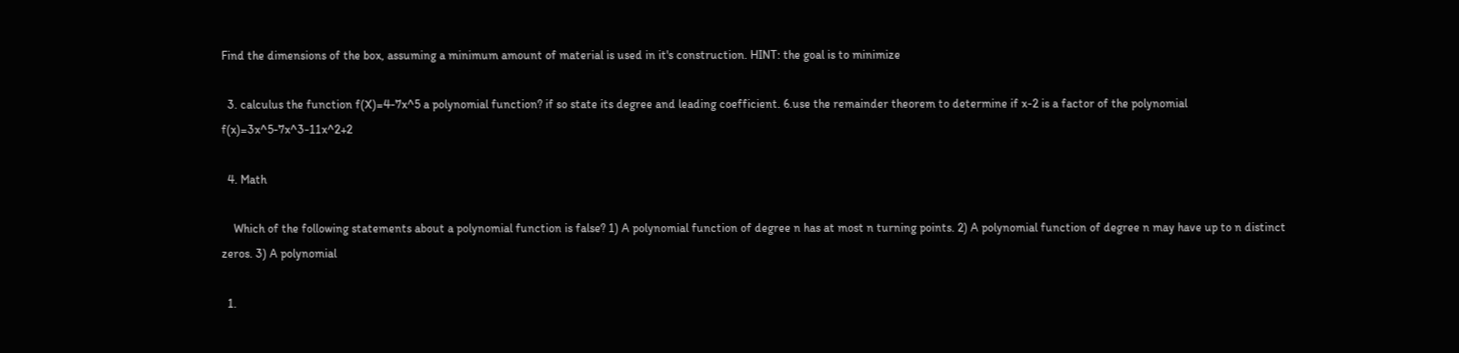Find the dimensions of the box, assuming a minimum amount of material is used in it's construction. HINT: the goal is to minimize

  3. calculus the function f(X)=4-7x^5 a polynomial function? if so state its degree and leading coefficient. 6.use the remainder theorem to determine if x-2 is a factor of the polynomial f(x)=3x^5-7x^3-11x^2+2

  4. Math

    Which of the following statements about a polynomial function is false? 1) A polynomial function of degree n has at most n turning points. 2) A polynomial function of degree n may have up to n distinct zeros. 3) A polynomial

  1.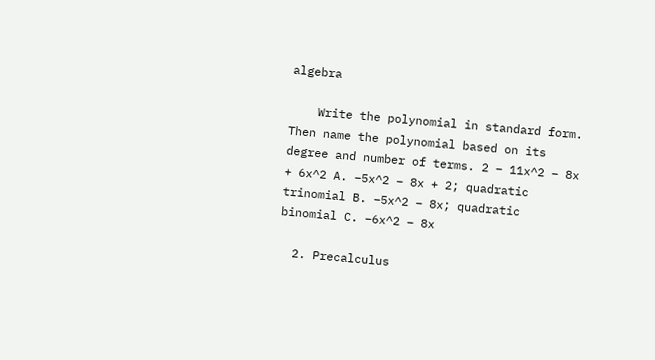algebra

    Write the polynomial in standard form. Then name the polynomial based on its degree and number of terms. 2 – 11x^2 – 8x + 6x^2 A. –5x^2 – 8x + 2; quadratic trinomial B. –5x^2 – 8x; quadratic binomial C. –6x^2 – 8x

  2. Precalculus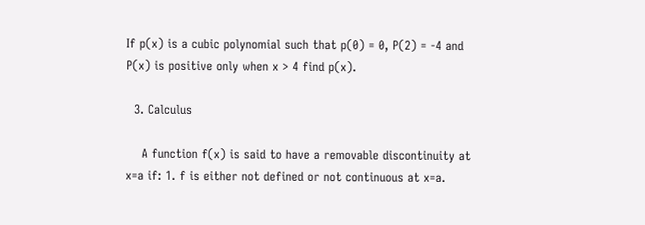If p(x) is a cubic polynomial such that p(0) = 0, P(2) = -4 and P(x) is positive only when x > 4 find p(x).

  3. Calculus

    A function f(x) is said to have a removable discontinuity at x=a if: 1. f is either not defined or not continuous at x=a.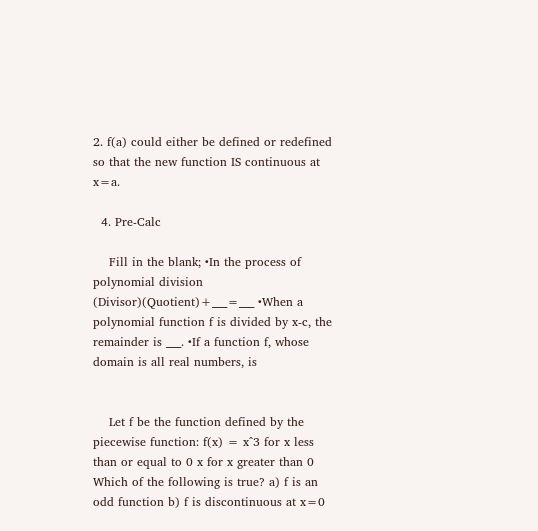2. f(a) could either be defined or redefined so that the new function IS continuous at x=a.

  4. Pre-Calc

    Fill in the blank; •In the process of polynomial division (Divisor)(Quotient)+___=___ •When a polynomial function f is divided by x-c, the remainder is ___. •If a function f, whose domain is all real numbers, is


    Let f be the function defined by the piecewise function: f(x) = x^3 for x less than or equal to 0 x for x greater than 0 Which of the following is true? a) f is an odd function b) f is discontinuous at x=0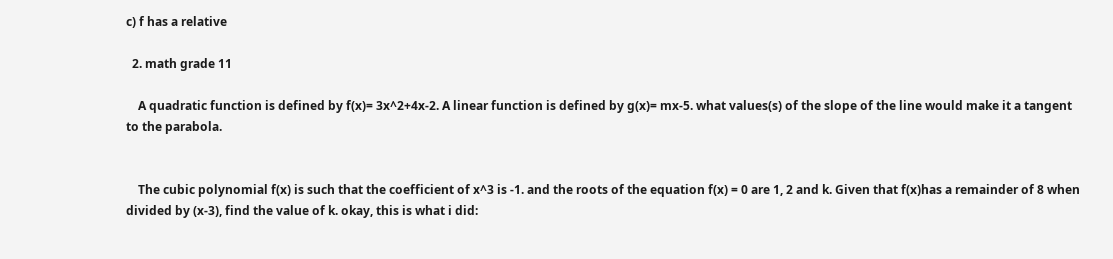c) f has a relative

  2. math grade 11

    A quadratic function is defined by f(x)= 3x^2+4x-2. A linear function is defined by g(x)= mx-5. what values(s) of the slope of the line would make it a tangent to the parabola.


    The cubic polynomial f(x) is such that the coefficient of x^3 is -1. and the roots of the equation f(x) = 0 are 1, 2 and k. Given that f(x)has a remainder of 8 when divided by (x-3), find the value of k. okay, this is what i did: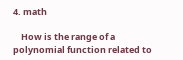4. math

    How is the range of a polynomial function related to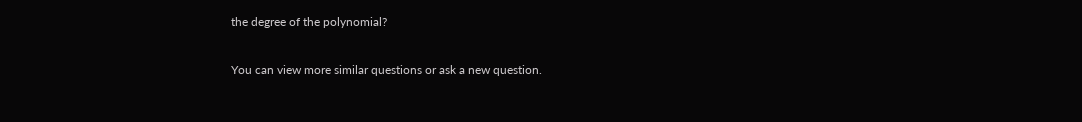the degree of the polynomial?

You can view more similar questions or ask a new question.